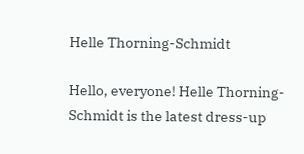Helle Thorning-Schmidt

Hello, everyone! Helle Thorning-Schmidt is the latest dress-up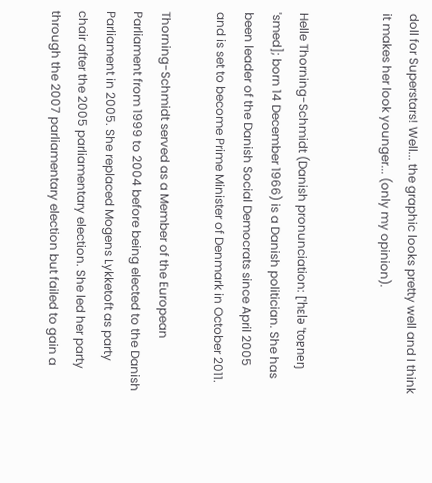doll for Superstars! Well... the graphic looks pretty well and I think it makes her look younger... (only my opinion).


Helle Thorning-Schmidt (Danish pronunciation: [ˈhɛlə ˈtoɐ̯neŋ ˈsmed]; born 14 December 1966) is a Danish politician. She has been leader of the Danish Social Democrats since April 2005 and is set to become Prime Minister of Denmark in October 2011.

Thorning-Schmidt served as a Member of the European Parliament from 1999 to 2004 before being elected to the Danish Parliament in 2005. She replaced Mogens Lykketoft as party chair after the 2005 parliamentary election. She led her party through the 2007 parliamentary election but failed to gain a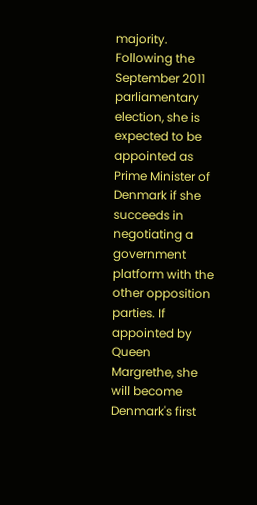majority. Following the September 2011 parliamentary election, she is expected to be appointed as Prime Minister of Denmark if she succeeds in negotiating a government platform with the other opposition parties. If appointed by Queen Margrethe, she will become Denmark's first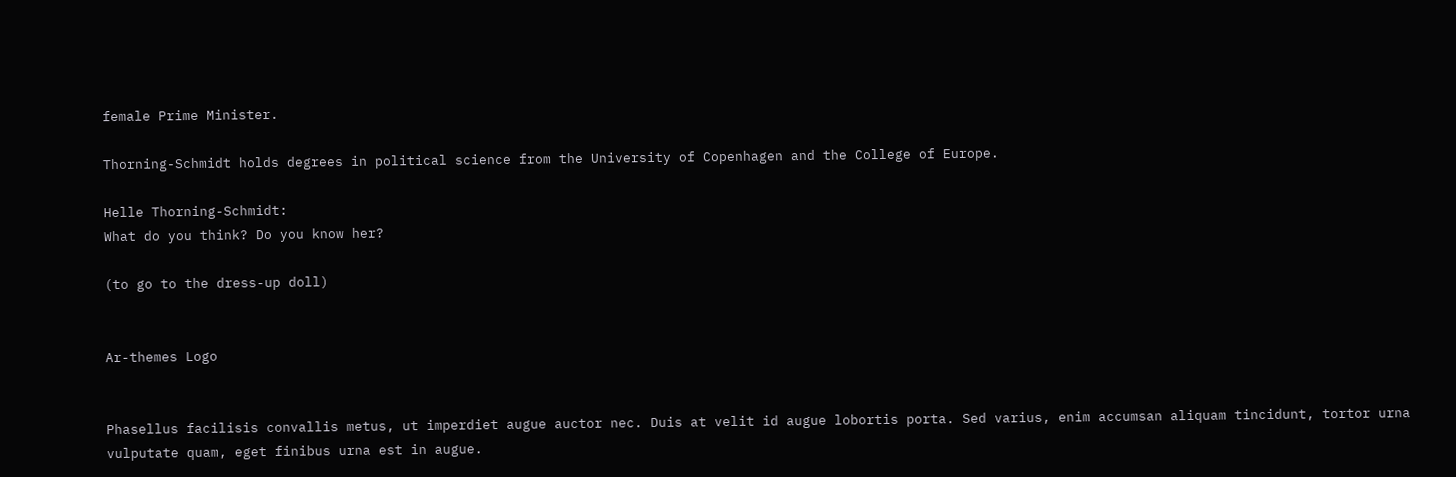female Prime Minister.

Thorning-Schmidt holds degrees in political science from the University of Copenhagen and the College of Europe.

Helle Thorning-Schmidt:
What do you think? Do you know her?

(to go to the dress-up doll)


Ar-themes Logo


Phasellus facilisis convallis metus, ut imperdiet augue auctor nec. Duis at velit id augue lobortis porta. Sed varius, enim accumsan aliquam tincidunt, tortor urna vulputate quam, eget finibus urna est in augue.